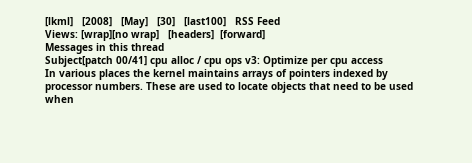[lkml]   [2008]   [May]   [30]   [last100]   RSS Feed
Views: [wrap][no wrap]   [headers]  [forward]
Messages in this thread
Subject[patch 00/41] cpu alloc / cpu ops v3: Optimize per cpu access
In various places the kernel maintains arrays of pointers indexed by
processor numbers. These are used to locate objects that need to be used
when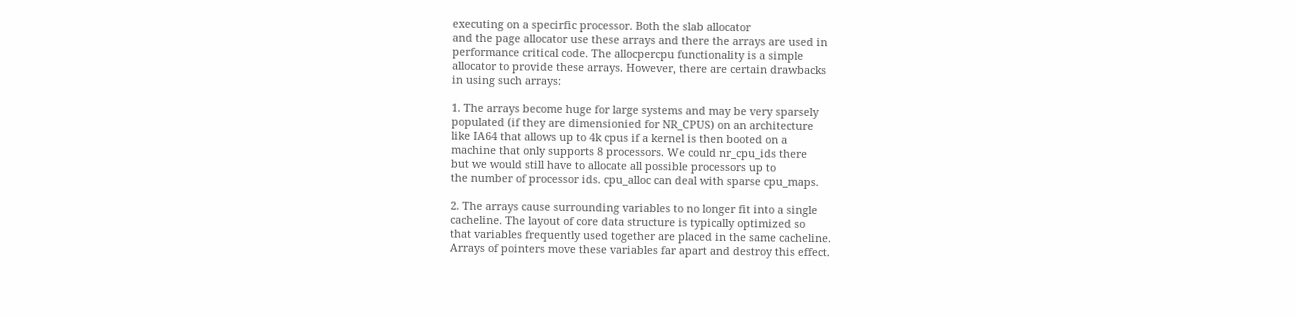executing on a specirfic processor. Both the slab allocator
and the page allocator use these arrays and there the arrays are used in
performance critical code. The allocpercpu functionality is a simple
allocator to provide these arrays. However, there are certain drawbacks
in using such arrays:

1. The arrays become huge for large systems and may be very sparsely
populated (if they are dimensionied for NR_CPUS) on an architecture
like IA64 that allows up to 4k cpus if a kernel is then booted on a
machine that only supports 8 processors. We could nr_cpu_ids there
but we would still have to allocate all possible processors up to
the number of processor ids. cpu_alloc can deal with sparse cpu_maps.

2. The arrays cause surrounding variables to no longer fit into a single
cacheline. The layout of core data structure is typically optimized so
that variables frequently used together are placed in the same cacheline.
Arrays of pointers move these variables far apart and destroy this effect.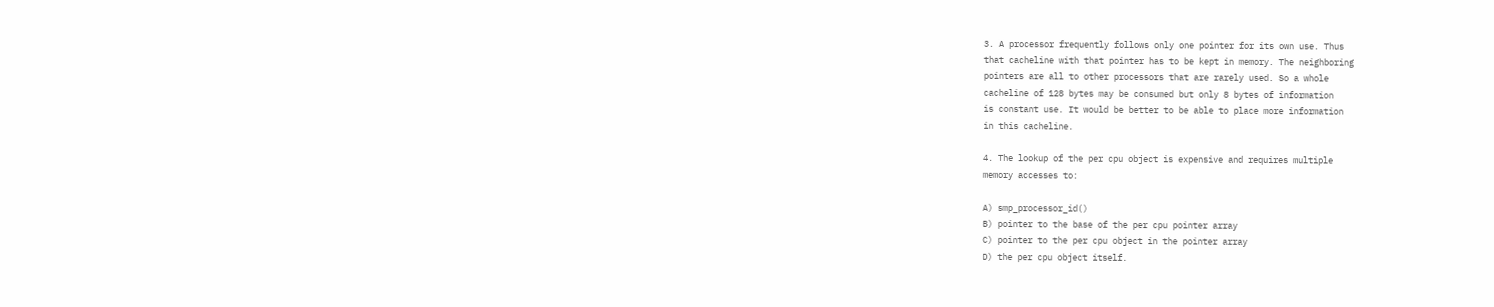3. A processor frequently follows only one pointer for its own use. Thus
that cacheline with that pointer has to be kept in memory. The neighboring
pointers are all to other processors that are rarely used. So a whole
cacheline of 128 bytes may be consumed but only 8 bytes of information
is constant use. It would be better to be able to place more information
in this cacheline.

4. The lookup of the per cpu object is expensive and requires multiple
memory accesses to:

A) smp_processor_id()
B) pointer to the base of the per cpu pointer array
C) pointer to the per cpu object in the pointer array
D) the per cpu object itself.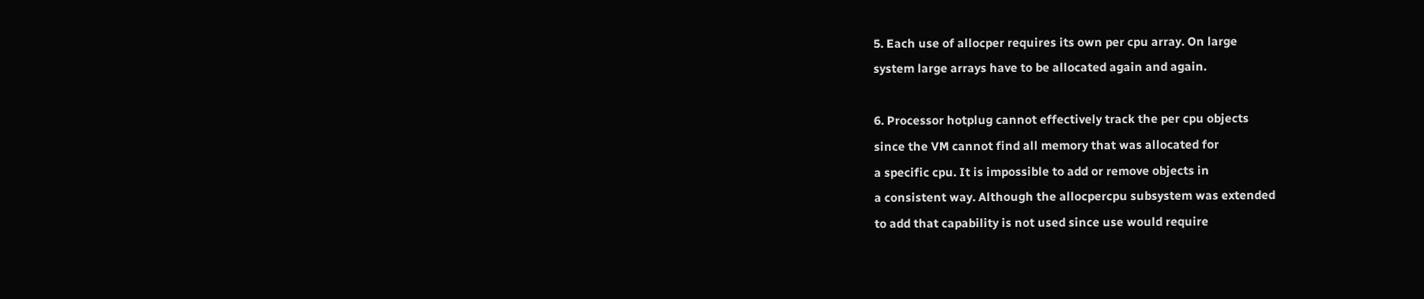5. Each use of allocper requires its own per cpu array. On large
system large arrays have to be allocated again and again.

6. Processor hotplug cannot effectively track the per cpu objects
since the VM cannot find all memory that was allocated for
a specific cpu. It is impossible to add or remove objects in
a consistent way. Although the allocpercpu subsystem was extended
to add that capability is not used since use would require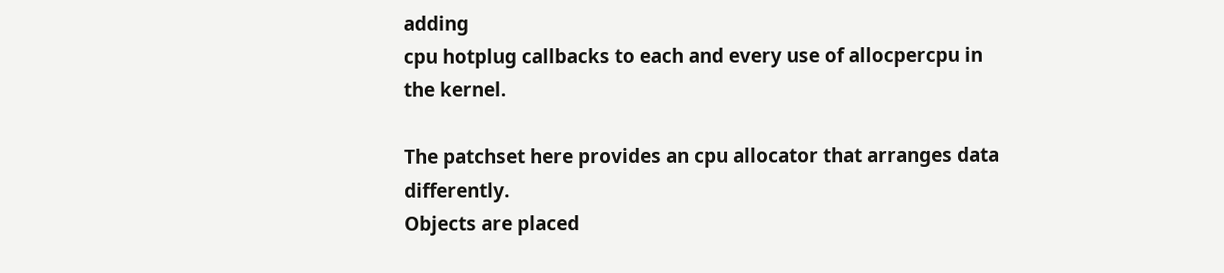adding
cpu hotplug callbacks to each and every use of allocpercpu in
the kernel.

The patchset here provides an cpu allocator that arranges data differently.
Objects are placed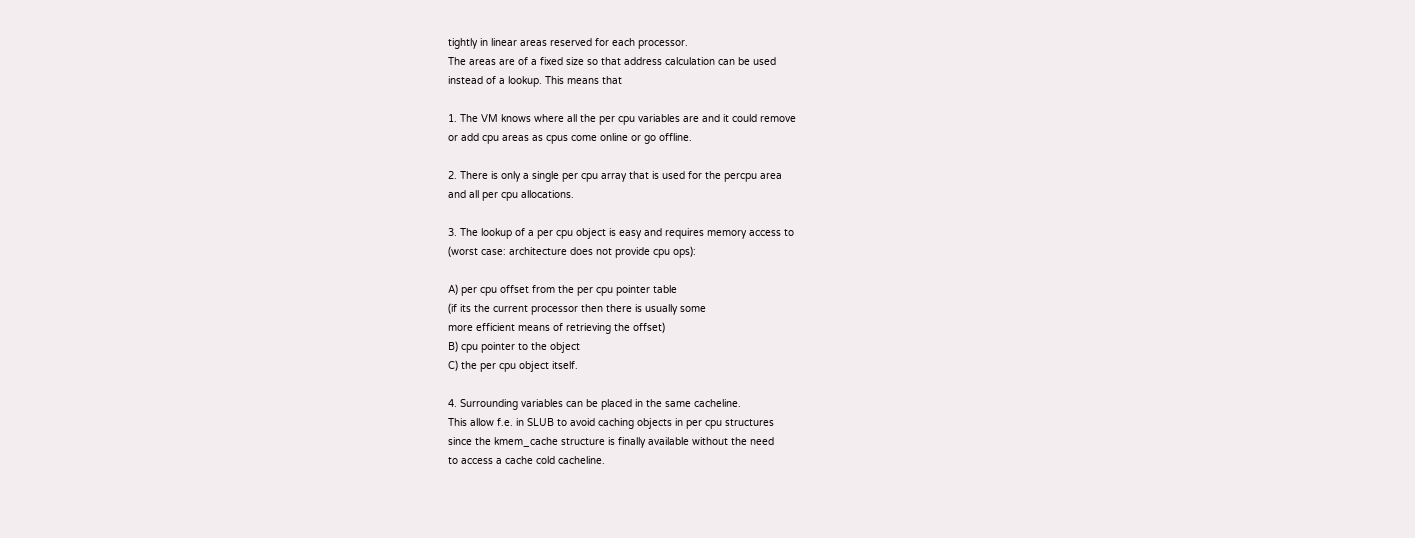tightly in linear areas reserved for each processor.
The areas are of a fixed size so that address calculation can be used
instead of a lookup. This means that

1. The VM knows where all the per cpu variables are and it could remove
or add cpu areas as cpus come online or go offline.

2. There is only a single per cpu array that is used for the percpu area
and all per cpu allocations.

3. The lookup of a per cpu object is easy and requires memory access to
(worst case: architecture does not provide cpu ops):

A) per cpu offset from the per cpu pointer table
(if its the current processor then there is usually some
more efficient means of retrieving the offset)
B) cpu pointer to the object
C) the per cpu object itself.

4. Surrounding variables can be placed in the same cacheline.
This allow f.e. in SLUB to avoid caching objects in per cpu structures
since the kmem_cache structure is finally available without the need
to access a cache cold cacheline.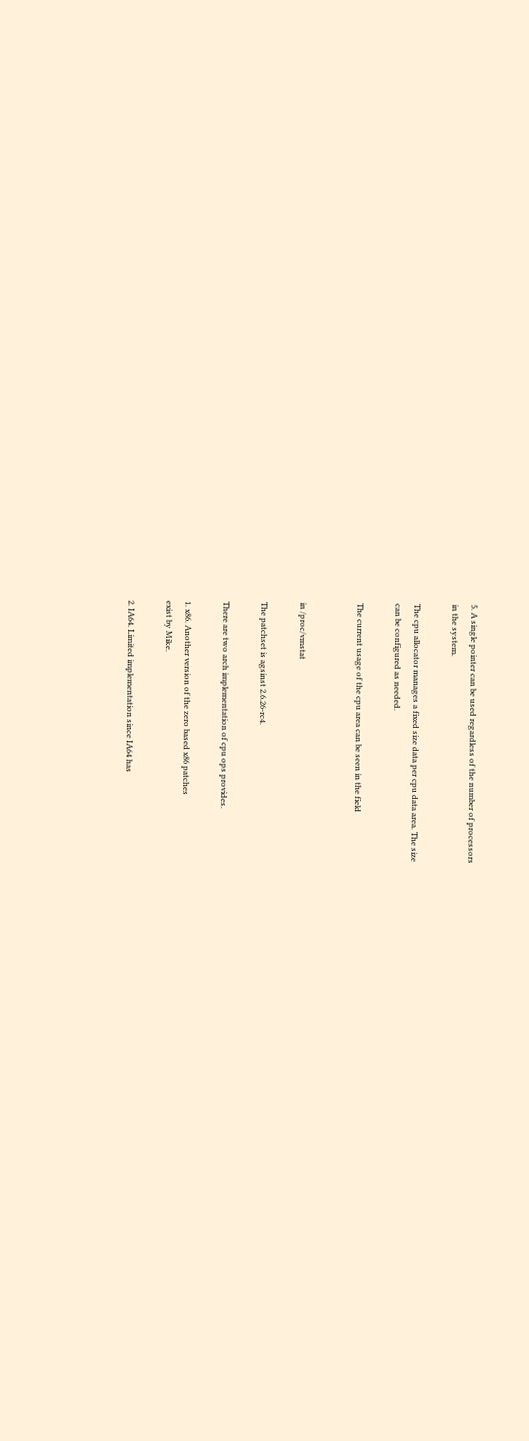5. A single pointer can be used regardless of the number of processors
in the system.

The cpu allocator manages a fixed size data per cpu data area. The size
can be configured as needed.

The current usage of the cpu area can be seen in the field


in /proc/vmstat

The patchset is agsinst 2.6.26-rc4.

There are two arch implementation of cpu ops provides.

1. x86. Another version of the zero based x86 patches
exist by Mike.

2. IA64. Limited implementation since IA64 has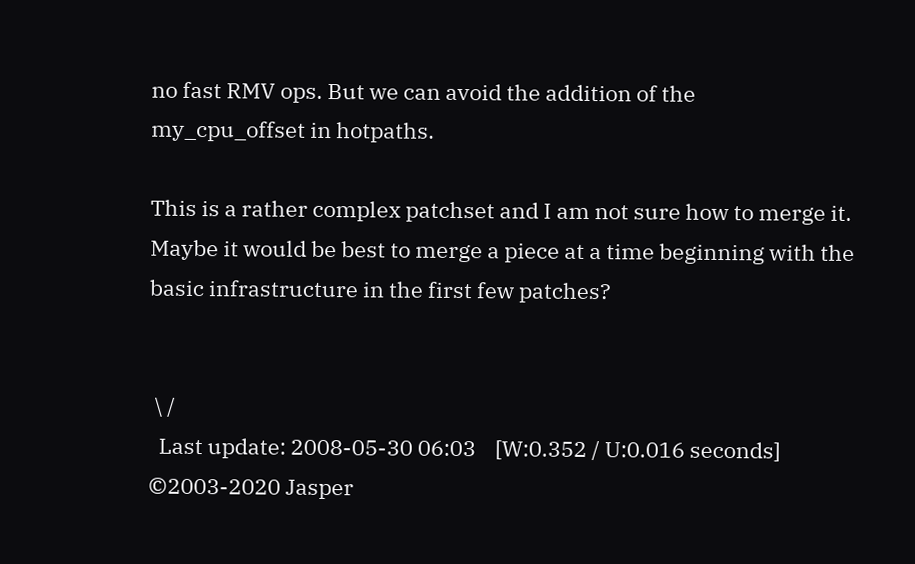no fast RMV ops. But we can avoid the addition of the
my_cpu_offset in hotpaths.

This is a rather complex patchset and I am not sure how to merge it.
Maybe it would be best to merge a piece at a time beginning with the
basic infrastructure in the first few patches?


 \ /
  Last update: 2008-05-30 06:03    [W:0.352 / U:0.016 seconds]
©2003-2020 Jasper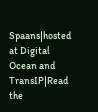Spaans|hosted at Digital Ocean and TransIP|Read the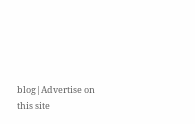blog|Advertise on this site